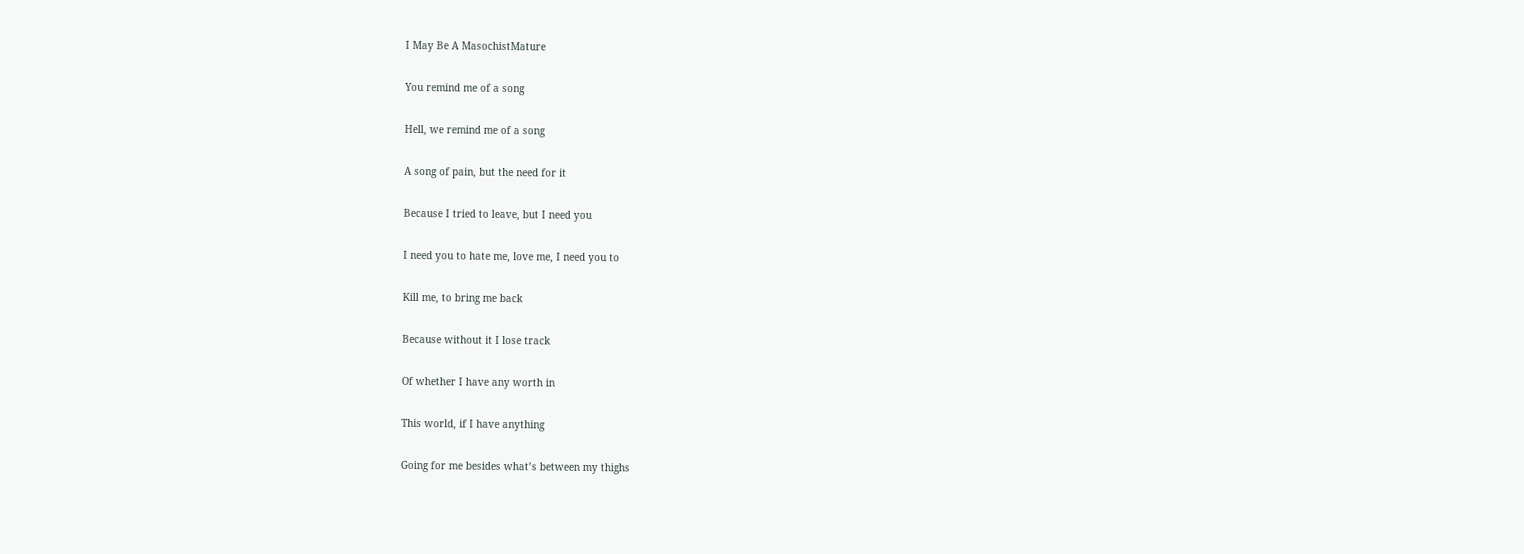I May Be A MasochistMature

You remind me of a song

Hell, we remind me of a song

A song of pain, but the need for it

Because I tried to leave, but I need you

I need you to hate me, love me, I need you to

Kill me, to bring me back

Because without it I lose track

Of whether I have any worth in

This world, if I have anything

Going for me besides what’s between my thighs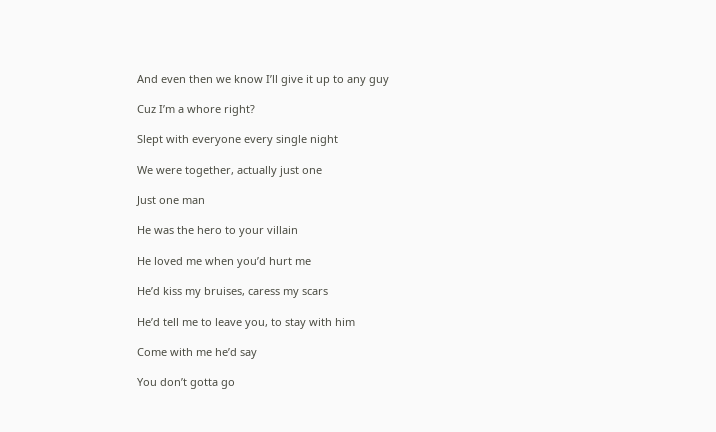And even then we know I’ll give it up to any guy

Cuz I’m a whore right?

Slept with everyone every single night

We were together, actually just one

Just one man

He was the hero to your villain

He loved me when you’d hurt me

He’d kiss my bruises, caress my scars

He’d tell me to leave you, to stay with him

Come with me he’d say

You don’t gotta go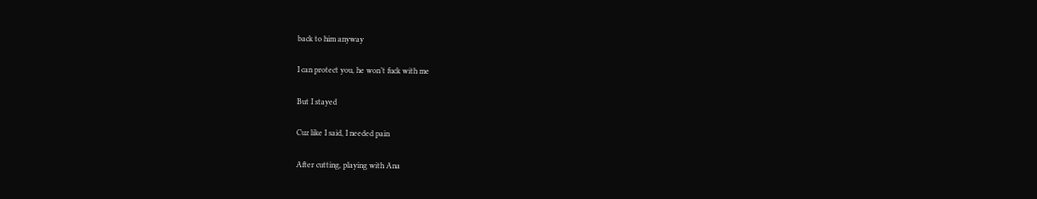back to him anyway

I can protect you, he won’t fuck with me

But I stayed

Cuz like I said, I needed pain

After cutting, playing with Ana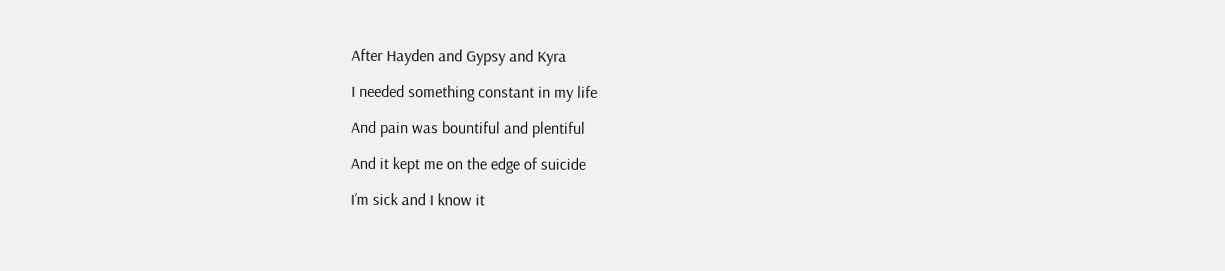After Hayden and Gypsy and Kyra

I needed something constant in my life

And pain was bountiful and plentiful

And it kept me on the edge of suicide

I’m sick and I know it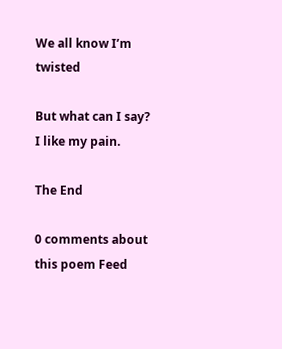We all know I’m twisted

But what can I say?
I like my pain.

The End

0 comments about this poem Feed